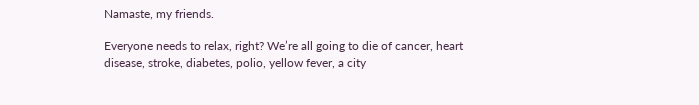Namaste, my friends.

Everyone needs to relax, right? We’re all going to die of cancer, heart disease, stroke, diabetes, polio, yellow fever, a city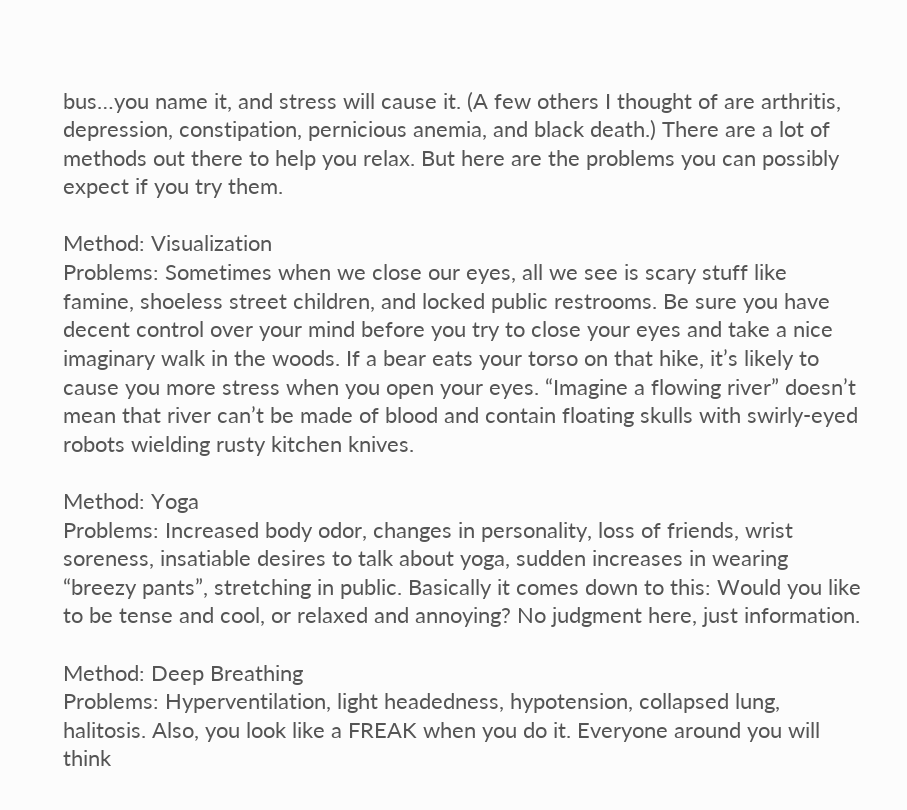bus…you name it, and stress will cause it. (A few others I thought of are arthritis, depression, constipation, pernicious anemia, and black death.) There are a lot of methods out there to help you relax. But here are the problems you can possibly expect if you try them.

Method: Visualization
Problems: Sometimes when we close our eyes, all we see is scary stuff like famine, shoeless street children, and locked public restrooms. Be sure you have decent control over your mind before you try to close your eyes and take a nice imaginary walk in the woods. If a bear eats your torso on that hike, it’s likely to cause you more stress when you open your eyes. “Imagine a flowing river” doesn’t mean that river can’t be made of blood and contain floating skulls with swirly-eyed robots wielding rusty kitchen knives.

Method: Yoga
Problems: Increased body odor, changes in personality, loss of friends, wrist soreness, insatiable desires to talk about yoga, sudden increases in wearing “breezy pants”, stretching in public. Basically it comes down to this: Would you like to be tense and cool, or relaxed and annoying? No judgment here, just information.

Method: Deep Breathing
Problems: Hyperventilation, light headedness, hypotension, collapsed lung, halitosis. Also, you look like a FREAK when you do it. Everyone around you will think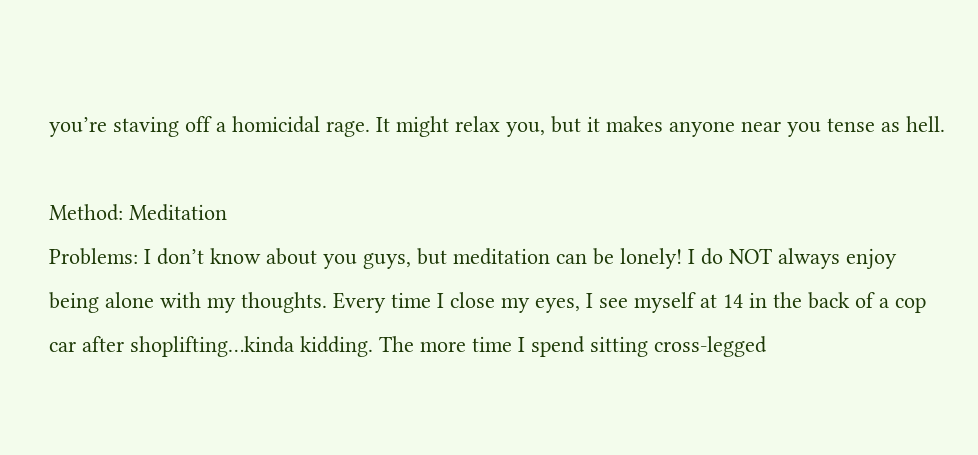you’re staving off a homicidal rage. It might relax you, but it makes anyone near you tense as hell.

Method: Meditation
Problems: I don’t know about you guys, but meditation can be lonely! I do NOT always enjoy being alone with my thoughts. Every time I close my eyes, I see myself at 14 in the back of a cop car after shoplifting…kinda kidding. The more time I spend sitting cross-legged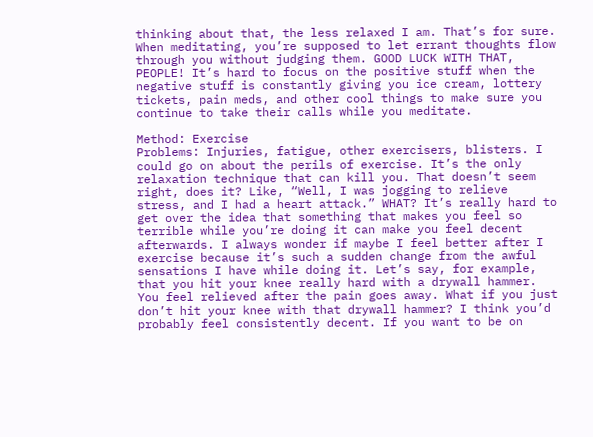thinking about that, the less relaxed I am. That’s for sure. When meditating, you’re supposed to let errant thoughts flow through you without judging them. GOOD LUCK WITH THAT, PEOPLE! It’s hard to focus on the positive stuff when the negative stuff is constantly giving you ice cream, lottery tickets, pain meds, and other cool things to make sure you continue to take their calls while you meditate.

Method: Exercise
Problems: Injuries, fatigue, other exercisers, blisters. I could go on about the perils of exercise. It’s the only relaxation technique that can kill you. That doesn’t seem right, does it? Like, “Well, I was jogging to relieve stress, and I had a heart attack.” WHAT? It’s really hard to get over the idea that something that makes you feel so terrible while you’re doing it can make you feel decent afterwards. I always wonder if maybe I feel better after I exercise because it’s such a sudden change from the awful sensations I have while doing it. Let’s say, for example, that you hit your knee really hard with a drywall hammer. You feel relieved after the pain goes away. What if you just don’t hit your knee with that drywall hammer? I think you’d probably feel consistently decent. If you want to be on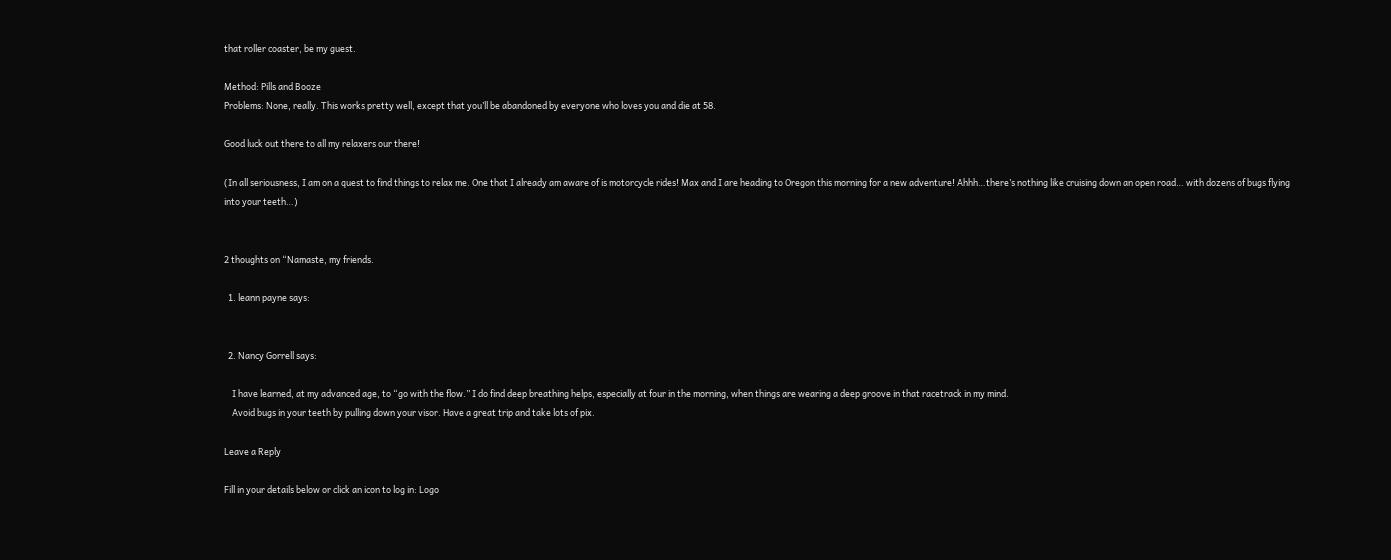that roller coaster, be my guest.

Method: Pills and Booze
Problems: None, really. This works pretty well, except that you’ll be abandoned by everyone who loves you and die at 58.

Good luck out there to all my relaxers our there!

(In all seriousness, I am on a quest to find things to relax me. One that I already am aware of is motorcycle rides! Max and I are heading to Oregon this morning for a new adventure! Ahhh…there’s nothing like cruising down an open road… with dozens of bugs flying into your teeth…)


2 thoughts on “Namaste, my friends.

  1. leann payne says:


  2. Nancy Gorrell says:

    I have learned, at my advanced age, to “go with the flow.” I do find deep breathing helps, especially at four in the morning, when things are wearing a deep groove in that racetrack in my mind.
    Avoid bugs in your teeth by pulling down your visor. Have a great trip and take lots of pix.

Leave a Reply

Fill in your details below or click an icon to log in: Logo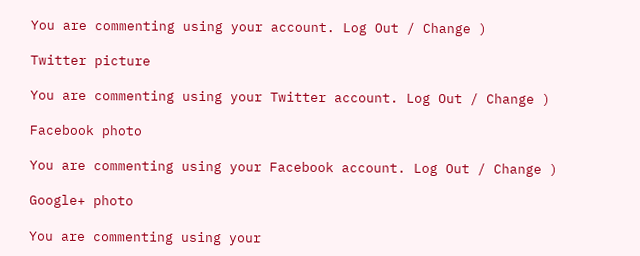You are commenting using your account. Log Out / Change )

Twitter picture

You are commenting using your Twitter account. Log Out / Change )

Facebook photo

You are commenting using your Facebook account. Log Out / Change )

Google+ photo

You are commenting using your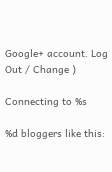Google+ account. Log Out / Change )

Connecting to %s

%d bloggers like this: